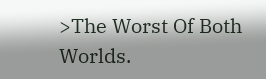>The Worst Of Both Worlds.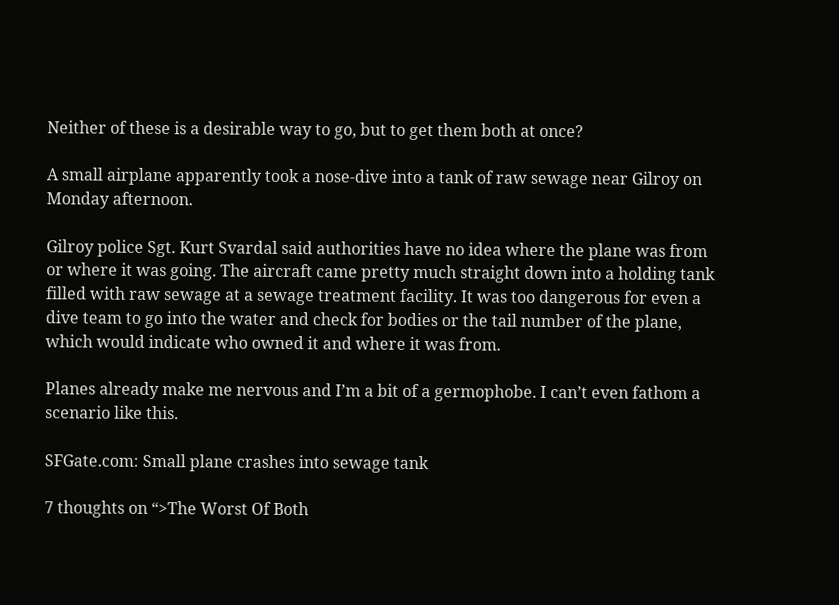Neither of these is a desirable way to go, but to get them both at once?

A small airplane apparently took a nose-dive into a tank of raw sewage near Gilroy on Monday afternoon.

Gilroy police Sgt. Kurt Svardal said authorities have no idea where the plane was from or where it was going. The aircraft came pretty much straight down into a holding tank filled with raw sewage at a sewage treatment facility. It was too dangerous for even a dive team to go into the water and check for bodies or the tail number of the plane, which would indicate who owned it and where it was from.

Planes already make me nervous and I’m a bit of a germophobe. I can’t even fathom a scenario like this.

SFGate.com: Small plane crashes into sewage tank

7 thoughts on “>The Worst Of Both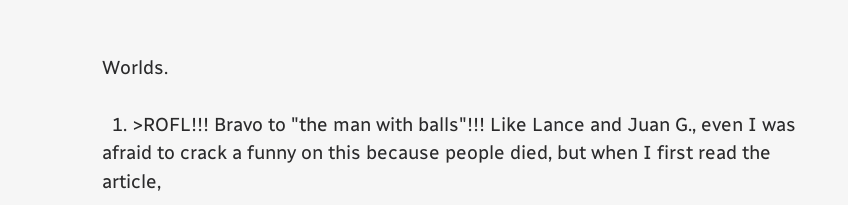Worlds.

  1. >ROFL!!! Bravo to "the man with balls"!!! Like Lance and Juan G., even I was afraid to crack a funny on this because people died, but when I first read the article,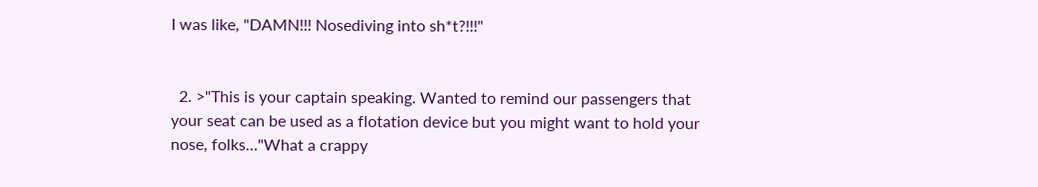I was like, "DAMN!!! Nosediving into sh*t?!!!"


  2. >"This is your captain speaking. Wanted to remind our passengers that your seat can be used as a flotation device but you might want to hold your nose, folks…"What a crappy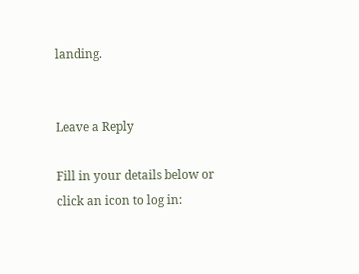landing.


Leave a Reply

Fill in your details below or click an icon to log in: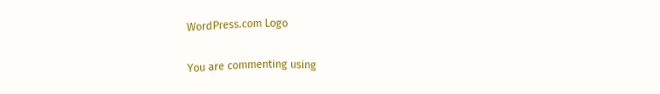WordPress.com Logo

You are commenting using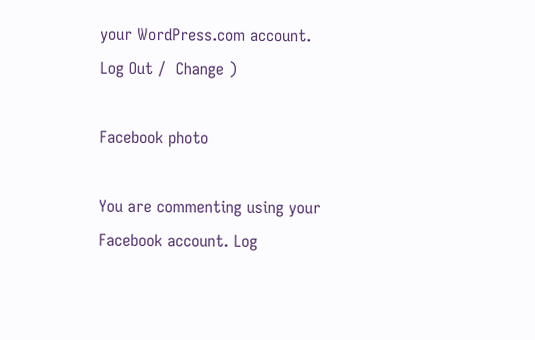your WordPress.com account. Log Out /  Change )

Facebook photo

You are commenting using your Facebook account. Log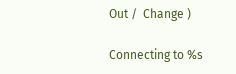Out /  Change )

Connecting to %s